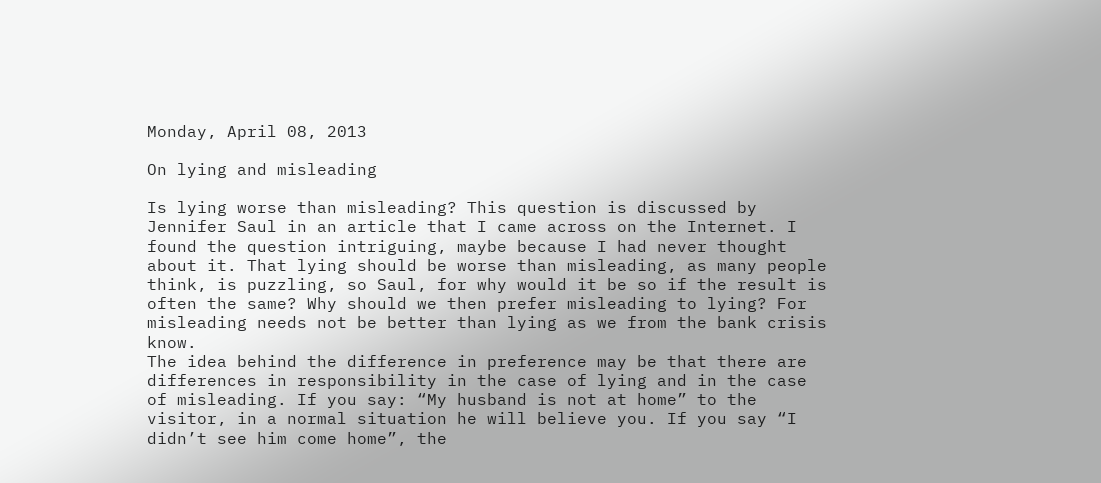Monday, April 08, 2013

On lying and misleading

Is lying worse than misleading? This question is discussed by Jennifer Saul in an article that I came across on the Internet. I found the question intriguing, maybe because I had never thought about it. That lying should be worse than misleading, as many people think, is puzzling, so Saul, for why would it be so if the result is often the same? Why should we then prefer misleading to lying? For misleading needs not be better than lying as we from the bank crisis know.
The idea behind the difference in preference may be that there are differences in responsibility in the case of lying and in the case of misleading. If you say: “My husband is not at home” to the visitor, in a normal situation he will believe you. If you say “I didn’t see him come home”, the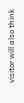visitor will also think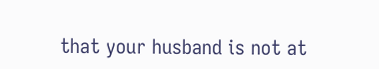that your husband is not at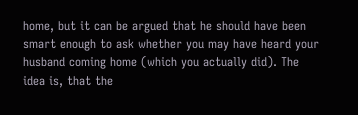home, but it can be argued that he should have been smart enough to ask whether you may have heard your husband coming home (which you actually did). The idea is, that the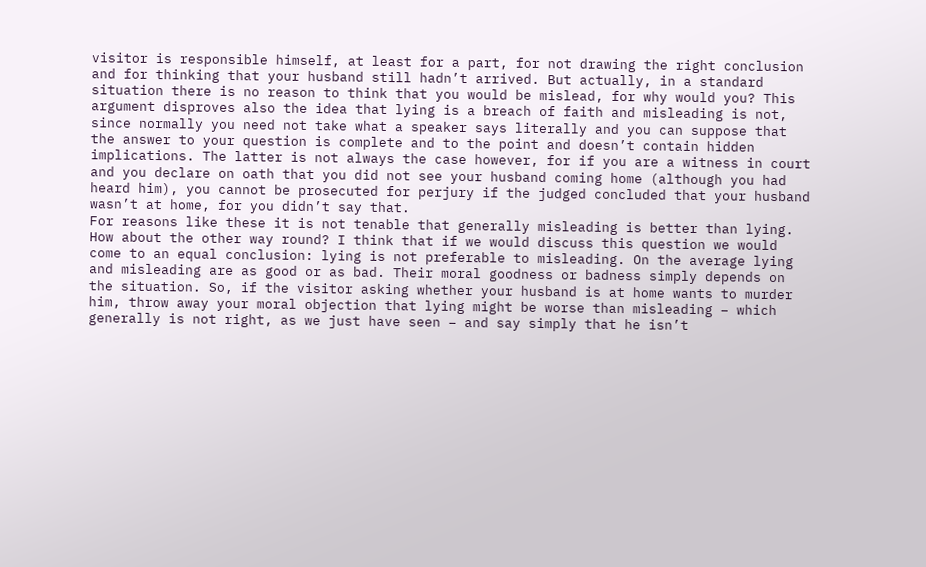visitor is responsible himself, at least for a part, for not drawing the right conclusion and for thinking that your husband still hadn’t arrived. But actually, in a standard situation there is no reason to think that you would be mislead, for why would you? This argument disproves also the idea that lying is a breach of faith and misleading is not, since normally you need not take what a speaker says literally and you can suppose that the answer to your question is complete and to the point and doesn’t contain hidden implications. The latter is not always the case however, for if you are a witness in court and you declare on oath that you did not see your husband coming home (although you had heard him), you cannot be prosecuted for perjury if the judged concluded that your husband wasn’t at home, for you didn’t say that.
For reasons like these it is not tenable that generally misleading is better than lying. How about the other way round? I think that if we would discuss this question we would come to an equal conclusion: lying is not preferable to misleading. On the average lying and misleading are as good or as bad. Their moral goodness or badness simply depends on the situation. So, if the visitor asking whether your husband is at home wants to murder him, throw away your moral objection that lying might be worse than misleading – which generally is not right, as we just have seen – and say simply that he isn’t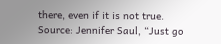there, even if it is not true.
Source: Jennifer Saul, “Just go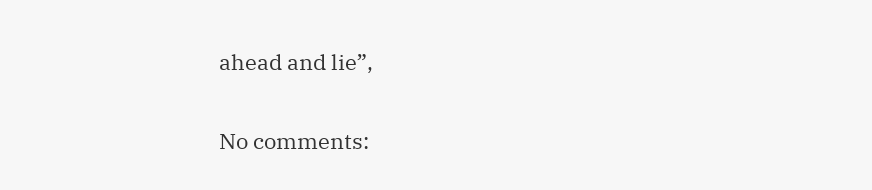ahead and lie”,

No comments: